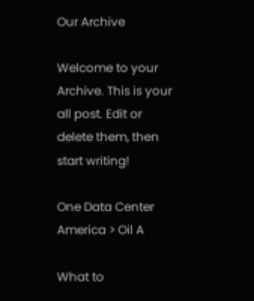Our Archive

Welcome to your Archive. This is your all post. Edit or delete them, then start writing!

One Data Center America > Oil A

What to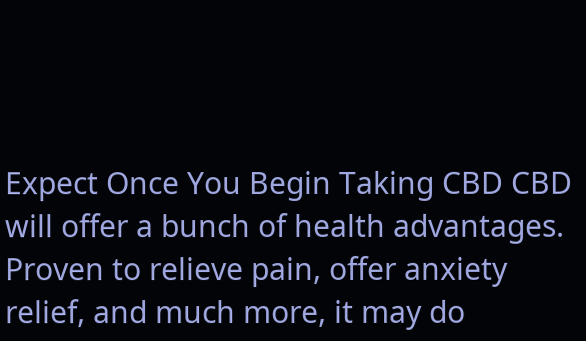Expect Once You Begin Taking CBD CBD will offer a bunch of health advantages. Proven to relieve pain, offer anxiety relief, and much more, it may do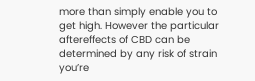more than simply enable you to get high. However the particular aftereffects of CBD can be determined by any risk of strain you’re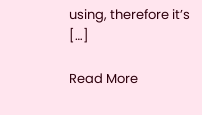using, therefore it’s […]

Read More